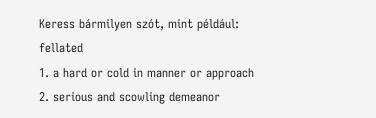Keress bármilyen szót, mint például: fellated
1. a hard or cold in manner or approach
2. serious and scowling demeanor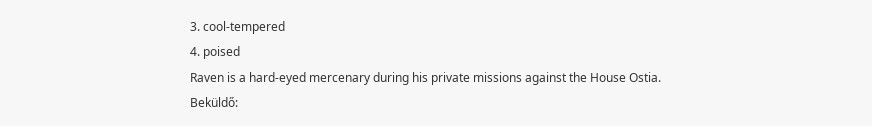3. cool-tempered
4. poised
Raven is a hard-eyed mercenary during his private missions against the House Ostia.
Beküldő: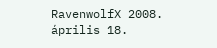RavenwolfX 2008. április 18.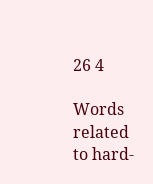26 4

Words related to hard-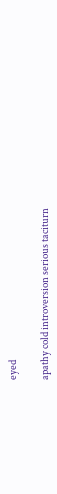eyed

apathy cold introversion serious taciturn